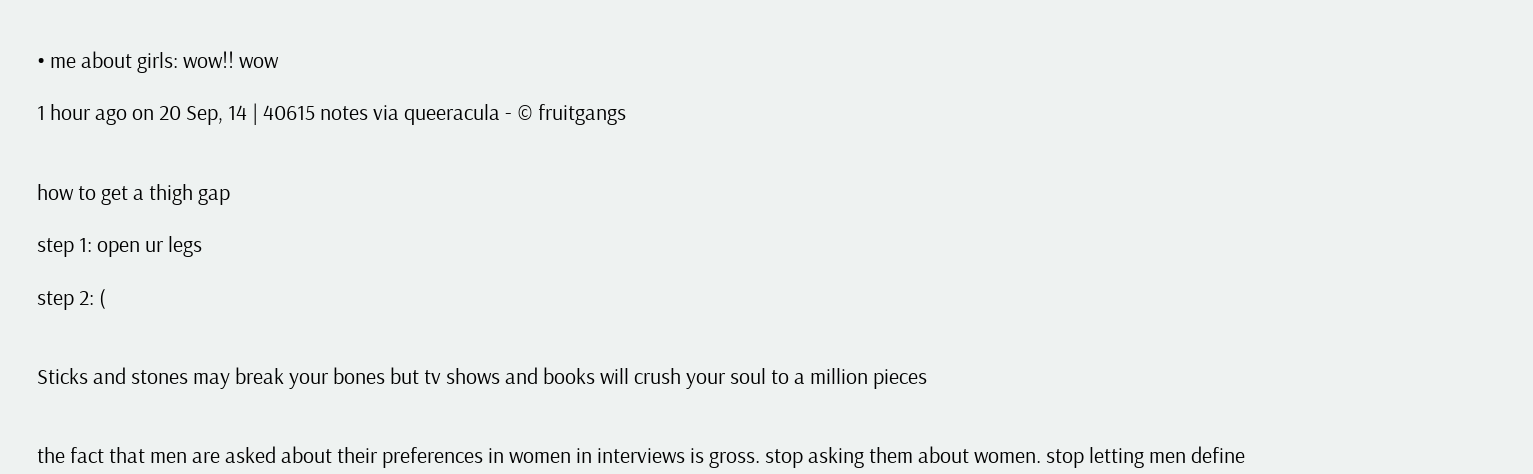• me about girls: wow!! wow

1 hour ago on 20 Sep, 14 | 40615 notes via queeracula - © fruitgangs


how to get a thigh gap

step 1: open ur legs

step 2: (


Sticks and stones may break your bones but tv shows and books will crush your soul to a million pieces


the fact that men are asked about their preferences in women in interviews is gross. stop asking them about women. stop letting men define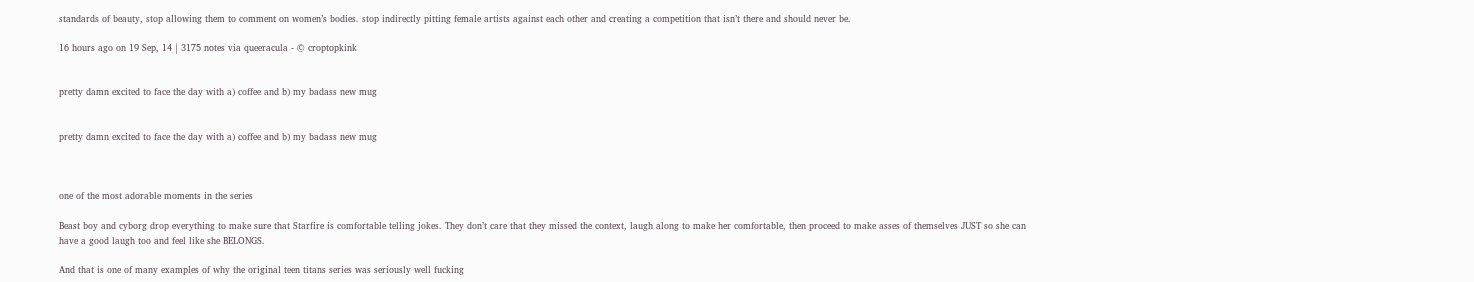standards of beauty, stop allowing them to comment on women’s bodies. stop indirectly pitting female artists against each other and creating a competition that isn’t there and should never be.

16 hours ago on 19 Sep, 14 | 3175 notes via queeracula - © croptopkink


pretty damn excited to face the day with a) coffee and b) my badass new mug


pretty damn excited to face the day with a) coffee and b) my badass new mug



one of the most adorable moments in the series

Beast boy and cyborg drop everything to make sure that Starfire is comfortable telling jokes. They don’t care that they missed the context, laugh along to make her comfortable, then proceed to make asses of themselves JUST so she can have a good laugh too and feel like she BELONGS.

And that is one of many examples of why the original teen titans series was seriously well fucking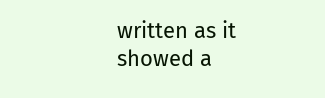written as it showed a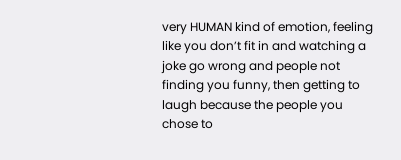very HUMAN kind of emotion, feeling like you don’t fit in and watching a joke go wrong and people not finding you funny, then getting to laugh because the people you chose to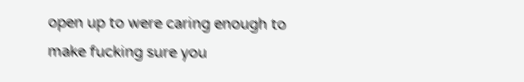open up to were caring enough to make fucking sure you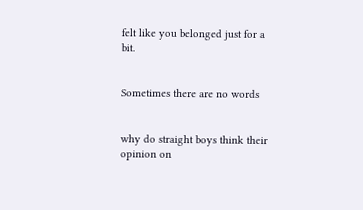felt like you belonged just for a bit.


Sometimes there are no words


why do straight boys think their opinion on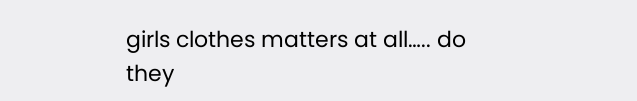girls clothes matters at all….. do they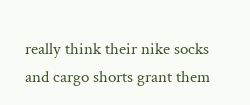really think their nike socks and cargo shorts grant them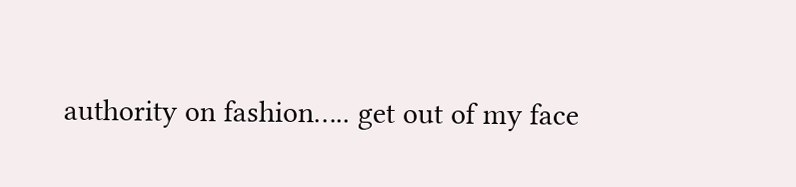authority on fashion….. get out of my face